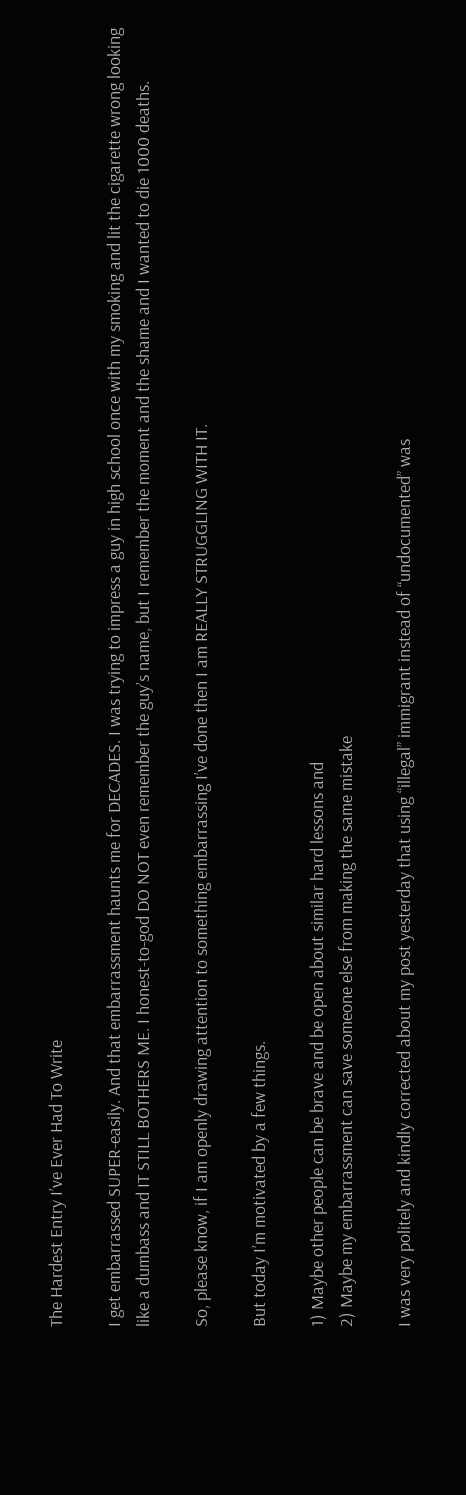The Hardest Entry I’ve Ever Had To Write

I get embarrassed SUPER-easily. And that embarrassment haunts me for DECADES. I was trying to impress a guy in high school once with my smoking and lit the cigarette wrong looking like a dumbass and IT STILL BOTHERS ME. I honest-to-god DO NOT even remember the guy’s name, but I remember the moment and the shame and I wanted to die 1000 deaths.

So, please know, if I am openly drawing attention to something embarrassing I’ve done then I am REALLY STRUGGLING WITH IT.

But today I’m motivated by a few things.

1) Maybe other people can be brave and be open about similar hard lessons and
2) Maybe my embarrassment can save someone else from making the same mistake

I was very politely and kindly corrected about my post yesterday that using “illegal” immigrant instead of “undocumented” was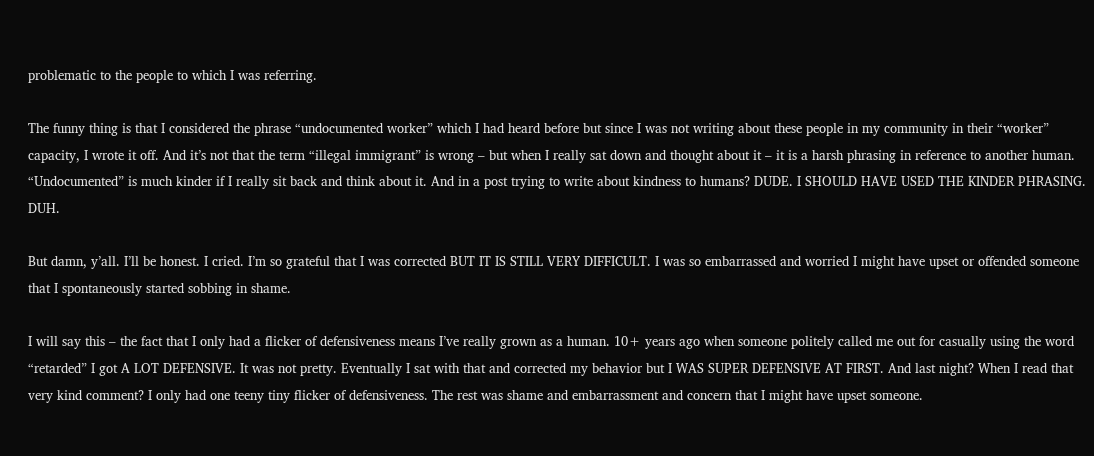problematic to the people to which I was referring.

The funny thing is that I considered the phrase “undocumented worker” which I had heard before but since I was not writing about these people in my community in their “worker” capacity, I wrote it off. And it’s not that the term “illegal immigrant” is wrong – but when I really sat down and thought about it – it is a harsh phrasing in reference to another human. “Undocumented” is much kinder if I really sit back and think about it. And in a post trying to write about kindness to humans? DUDE. I SHOULD HAVE USED THE KINDER PHRASING. DUH.

But damn, y’all. I’ll be honest. I cried. I’m so grateful that I was corrected BUT IT IS STILL VERY DIFFICULT. I was so embarrassed and worried I might have upset or offended someone that I spontaneously started sobbing in shame.

I will say this – the fact that I only had a flicker of defensiveness means I’ve really grown as a human. 10+ years ago when someone politely called me out for casually using the word “retarded” I got A LOT DEFENSIVE. It was not pretty. Eventually I sat with that and corrected my behavior but I WAS SUPER DEFENSIVE AT FIRST. And last night? When I read that very kind comment? I only had one teeny tiny flicker of defensiveness. The rest was shame and embarrassment and concern that I might have upset someone.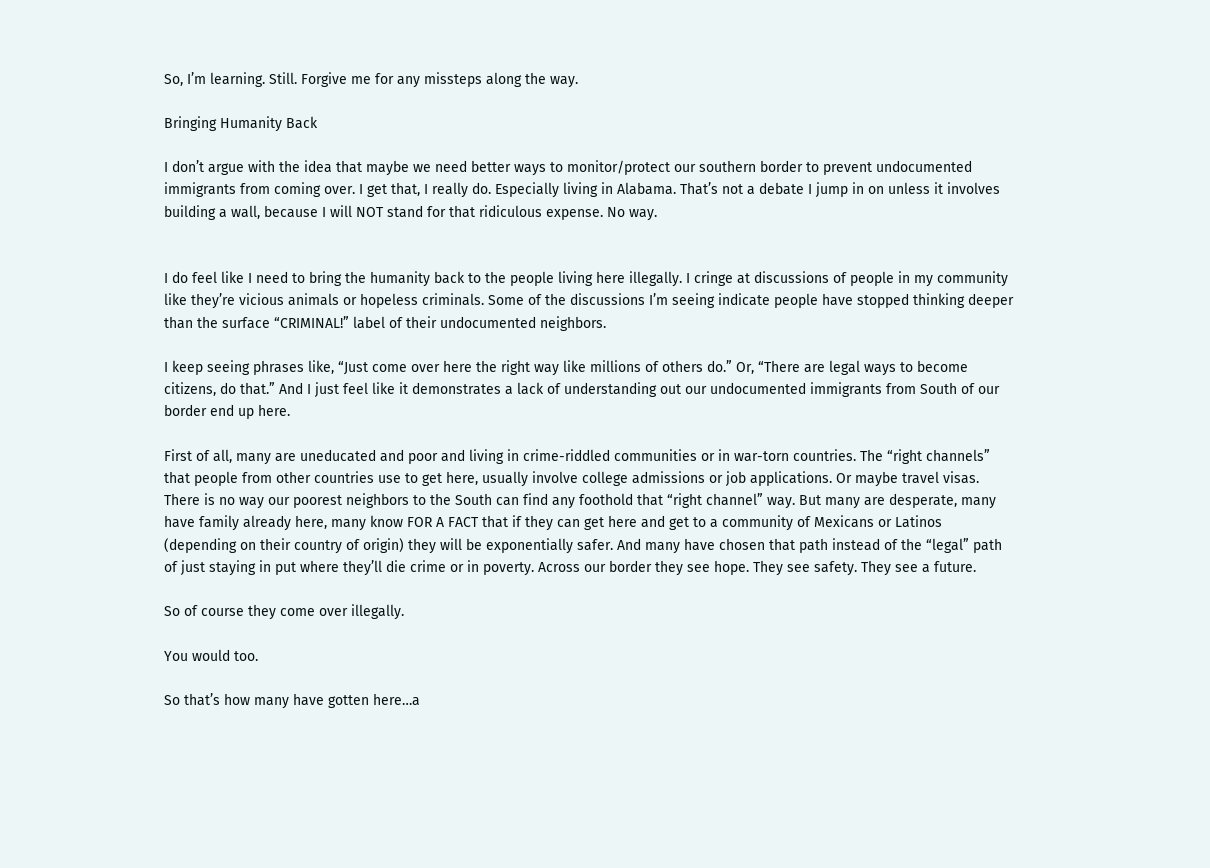So, I’m learning. Still. Forgive me for any missteps along the way.

Bringing Humanity Back

I don’t argue with the idea that maybe we need better ways to monitor/protect our southern border to prevent undocumented immigrants from coming over. I get that, I really do. Especially living in Alabama. That’s not a debate I jump in on unless it involves building a wall, because I will NOT stand for that ridiculous expense. No way.


I do feel like I need to bring the humanity back to the people living here illegally. I cringe at discussions of people in my community like they’re vicious animals or hopeless criminals. Some of the discussions I’m seeing indicate people have stopped thinking deeper than the surface “CRIMINAL!” label of their undocumented neighbors.

I keep seeing phrases like, “Just come over here the right way like millions of others do.” Or, “There are legal ways to become citizens, do that.” And I just feel like it demonstrates a lack of understanding out our undocumented immigrants from South of our border end up here.

First of all, many are uneducated and poor and living in crime-riddled communities or in war-torn countries. The “right channels” that people from other countries use to get here, usually involve college admissions or job applications. Or maybe travel visas. There is no way our poorest neighbors to the South can find any foothold that “right channel” way. But many are desperate, many have family already here, many know FOR A FACT that if they can get here and get to a community of Mexicans or Latinos (depending on their country of origin) they will be exponentially safer. And many have chosen that path instead of the “legal” path of just staying in put where they’ll die crime or in poverty. Across our border they see hope. They see safety. They see a future.

So of course they come over illegally.

You would too.

So that’s how many have gotten here…a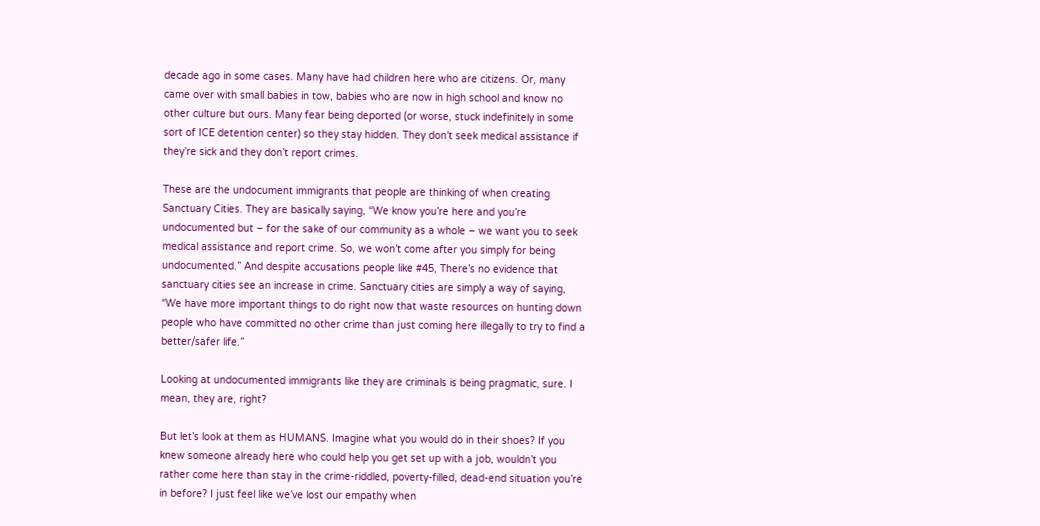decade ago in some cases. Many have had children here who are citizens. Or, many came over with small babies in tow, babies who are now in high school and know no other culture but ours. Many fear being deported (or worse, stuck indefinitely in some sort of ICE detention center) so they stay hidden. They don’t seek medical assistance if they’re sick and they don’t report crimes.

These are the undocument immigrants that people are thinking of when creating Sanctuary Cities. They are basically saying, “We know you’re here and you’re undocumented but – for the sake of our community as a whole – we want you to seek medical assistance and report crime. So, we won’t come after you simply for being undocumented.” And despite accusations people like #45, There’s no evidence that sanctuary cities see an increase in crime. Sanctuary cities are simply a way of saying, “We have more important things to do right now that waste resources on hunting down people who have committed no other crime than just coming here illegally to try to find a better/safer life.”

Looking at undocumented immigrants like they are criminals is being pragmatic, sure. I mean, they are, right?

But let’s look at them as HUMANS. Imagine what you would do in their shoes? If you knew someone already here who could help you get set up with a job, wouldn’t you rather come here than stay in the crime-riddled, poverty-filled, dead-end situation you’re in before? I just feel like we’ve lost our empathy when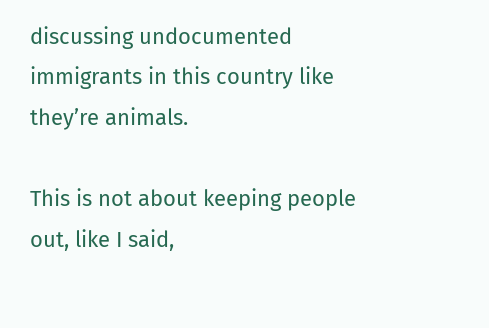discussing undocumented immigrants in this country like they’re animals.

This is not about keeping people out, like I said,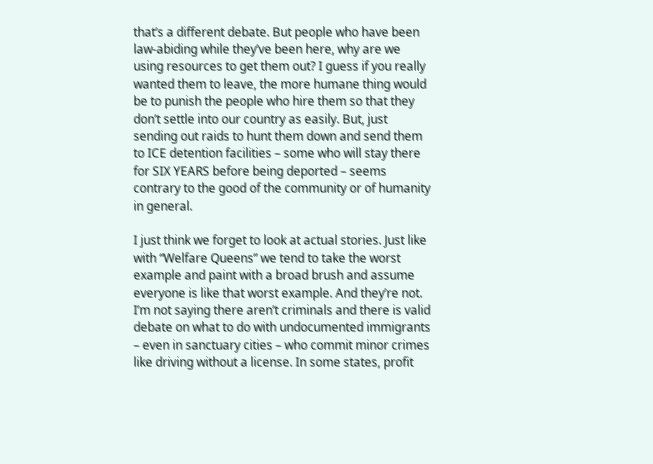that’s a different debate. But people who have been law-abiding while they’ve been here, why are we using resources to get them out? I guess if you really wanted them to leave, the more humane thing would be to punish the people who hire them so that they don’t settle into our country as easily. But, just sending out raids to hunt them down and send them to ICE detention facilities – some who will stay there for SIX YEARS before being deported – seems contrary to the good of the community or of humanity in general.

I just think we forget to look at actual stories. Just like with “Welfare Queens” we tend to take the worst example and paint with a broad brush and assume everyone is like that worst example. And they’re not. I’m not saying there aren’t criminals and there is valid debate on what to do with undocumented immigrants – even in sanctuary cities – who commit minor crimes like driving without a license. In some states, profit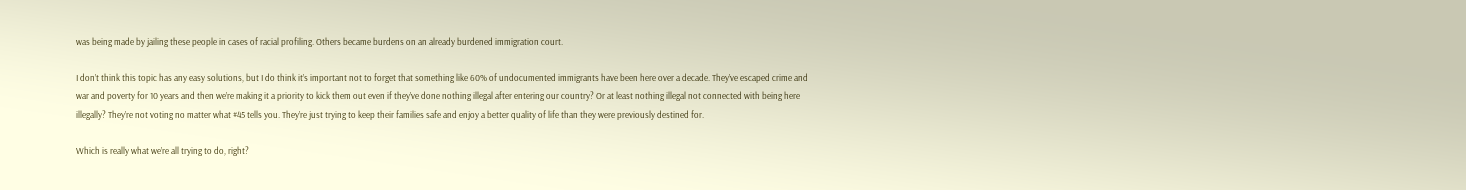was being made by jailing these people in cases of racial profiling. Others became burdens on an already burdened immigration court.

I don’t think this topic has any easy solutions, but I do think it’s important not to forget that something like 60% of undocumented immigrants have been here over a decade. They’ve escaped crime and war and poverty for 10 years and then we’re making it a priority to kick them out even if they’ve done nothing illegal after entering our country? Or at least nothing illegal not connected with being here illegally? They’re not voting no matter what #45 tells you. They’re just trying to keep their families safe and enjoy a better quality of life than they were previously destined for.

Which is really what we’re all trying to do, right?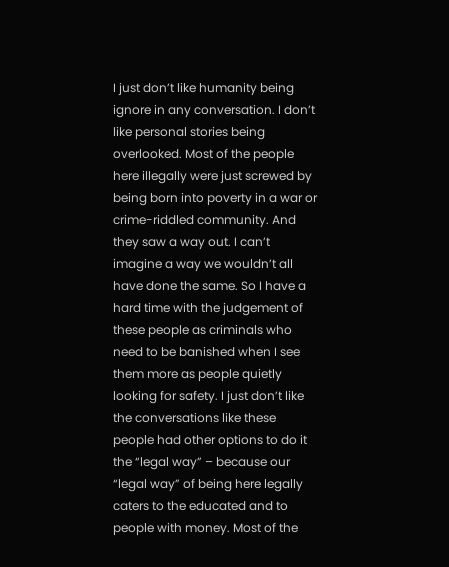I just don’t like humanity being ignore in any conversation. I don’t like personal stories being overlooked. Most of the people here illegally were just screwed by being born into poverty in a war or crime-riddled community. And they saw a way out. I can’t imagine a way we wouldn’t all have done the same. So I have a hard time with the judgement of these people as criminals who need to be banished when I see them more as people quietly looking for safety. I just don’t like the conversations like these people had other options to do it the “legal way” – because our “legal way” of being here legally caters to the educated and to people with money. Most of the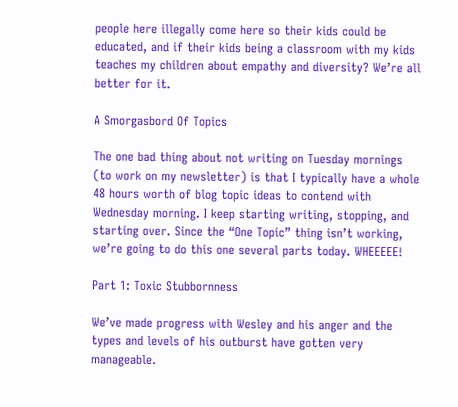people here illegally come here so their kids could be educated, and if their kids being a classroom with my kids teaches my children about empathy and diversity? We’re all better for it.

A Smorgasbord Of Topics

The one bad thing about not writing on Tuesday mornings (to work on my newsletter) is that I typically have a whole 48 hours worth of blog topic ideas to contend with Wednesday morning. I keep starting writing, stopping, and starting over. Since the “One Topic” thing isn’t working, we’re going to do this one several parts today. WHEEEEE!

Part 1: Toxic Stubbornness

We’ve made progress with Wesley and his anger and the types and levels of his outburst have gotten very manageable.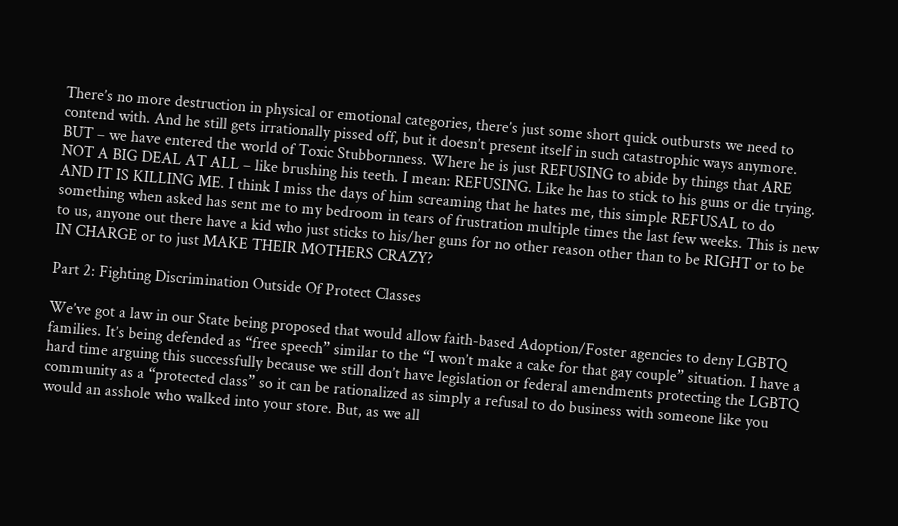There’s no more destruction in physical or emotional categories, there’s just some short quick outbursts we need to contend with. And he still gets irrationally pissed off, but it doesn’t present itself in such catastrophic ways anymore. BUT – we have entered the world of Toxic Stubbornness. Where he is just REFUSING to abide by things that ARE NOT A BIG DEAL AT ALL – like brushing his teeth. I mean: REFUSING. Like he has to stick to his guns or die trying. AND IT IS KILLING ME. I think I miss the days of him screaming that he hates me, this simple REFUSAL to do something when asked has sent me to my bedroom in tears of frustration multiple times the last few weeks. This is new to us, anyone out there have a kid who just sticks to his/her guns for no other reason other than to be RIGHT or to be IN CHARGE or to just MAKE THEIR MOTHERS CRAZY?

Part 2: Fighting Discrimination Outside Of Protect Classes

We’ve got a law in our State being proposed that would allow faith-based Adoption/Foster agencies to deny LGBTQ families. It’s being defended as “free speech” similar to the “I won’t make a cake for that gay couple” situation. I have a hard time arguing this successfully because we still don’t have legislation or federal amendments protecting the LGBTQ community as a “protected class” so it can be rationalized as simply a refusal to do business with someone like you would an asshole who walked into your store. But, as we all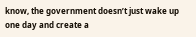know, the government doesn’t just wake up one day and create a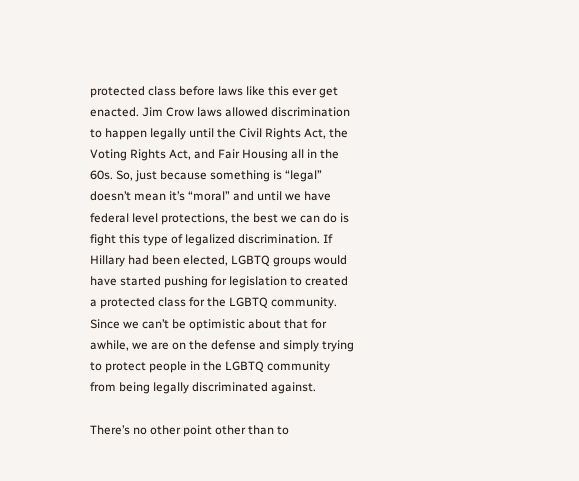protected class before laws like this ever get enacted. Jim Crow laws allowed discrimination to happen legally until the Civil Rights Act, the Voting Rights Act, and Fair Housing all in the 60s. So, just because something is “legal” doesn’t mean it’s “moral” and until we have federal level protections, the best we can do is fight this type of legalized discrimination. If Hillary had been elected, LGBTQ groups would have started pushing for legislation to created a protected class for the LGBTQ community. Since we can’t be optimistic about that for awhile, we are on the defense and simply trying to protect people in the LGBTQ community from being legally discriminated against.

There’s no other point other than to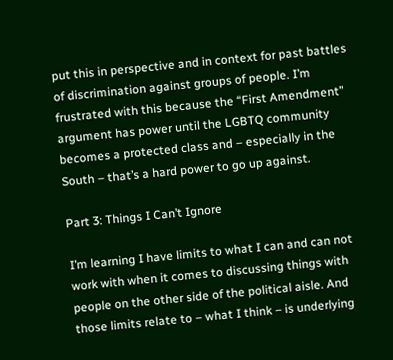put this in perspective and in context for past battles of discrimination against groups of people. I’m frustrated with this because the “First Amendment” argument has power until the LGBTQ community becomes a protected class and – especially in the South – that’s a hard power to go up against.

Part 3: Things I Can’t Ignore

I’m learning I have limits to what I can and can not work with when it comes to discussing things with people on the other side of the political aisle. And those limits relate to – what I think – is underlying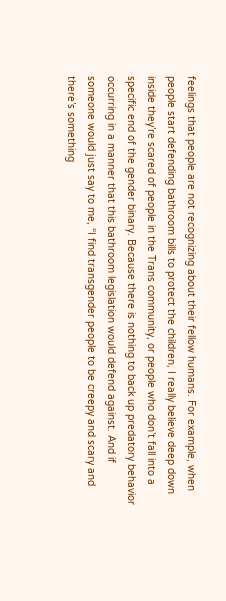feelings that people are not recognizing about their fellow humans. For example, when people start defending bathroom bills to protect the children, I really believe deep down inside they’re scared of people in the Trans community, or people who don’t fall into a specific end of the gender binary. Because there is nothing to back up predatory behavior occurring in a manner that this bathroom legislation would defend against. And if someone would just say to me, “I find transgender people to be creepy and scary and there’s something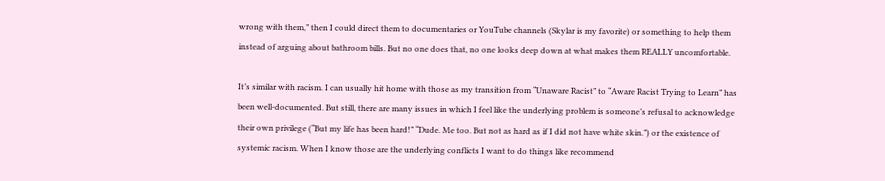wrong with them,” then I could direct them to documentaries or YouTube channels (Skylar is my favorite) or something to help them instead of arguing about bathroom bills. But no one does that, no one looks deep down at what makes them REALLY uncomfortable.

It’s similar with racism. I can usually hit home with those as my transition from “Unaware Racist” to “Aware Racist Trying to Learn” has been well-documented. But still, there are many issues in which I feel like the underlying problem is someone’s refusal to acknowledge their own privilege (“But my life has been hard!” “Dude. Me too. But not as hard as if I did not have white skin.”) or the existence of systemic racism. When I know those are the underlying conflicts I want to do things like recommend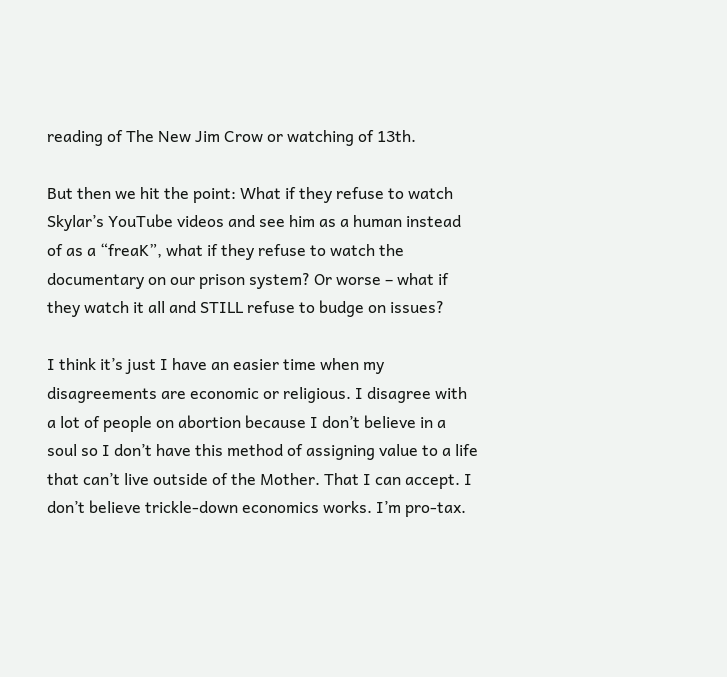reading of The New Jim Crow or watching of 13th.

But then we hit the point: What if they refuse to watch Skylar’s YouTube videos and see him as a human instead of as a “freaK”, what if they refuse to watch the documentary on our prison system? Or worse – what if they watch it all and STILL refuse to budge on issues?

I think it’s just I have an easier time when my disagreements are economic or religious. I disagree with a lot of people on abortion because I don’t believe in a soul so I don’t have this method of assigning value to a life that can’t live outside of the Mother. That I can accept. I don’t believe trickle-down economics works. I’m pro-tax.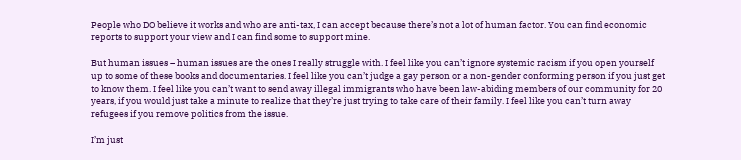People who DO believe it works and who are anti-tax, I can accept because there’s not a lot of human factor. You can find economic reports to support your view and I can find some to support mine.

But human issues – human issues are the ones I really struggle with. I feel like you can’t ignore systemic racism if you open yourself up to some of these books and documentaries. I feel like you can’t judge a gay person or a non-gender conforming person if you just get to know them. I feel like you can’t want to send away illegal immigrants who have been law-abiding members of our community for 20 years, if you would just take a minute to realize that they’re just trying to take care of their family. I feel like you can’t turn away refugees if you remove politics from the issue.

I’m just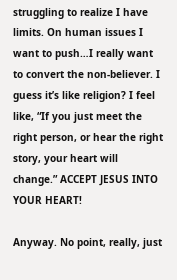struggling to realize I have limits. On human issues I want to push…I really want to convert the non-believer. I guess it’s like religion? I feel like, “If you just meet the right person, or hear the right story, your heart will change.” ACCEPT JESUS INTO YOUR HEART!

Anyway. No point, really, just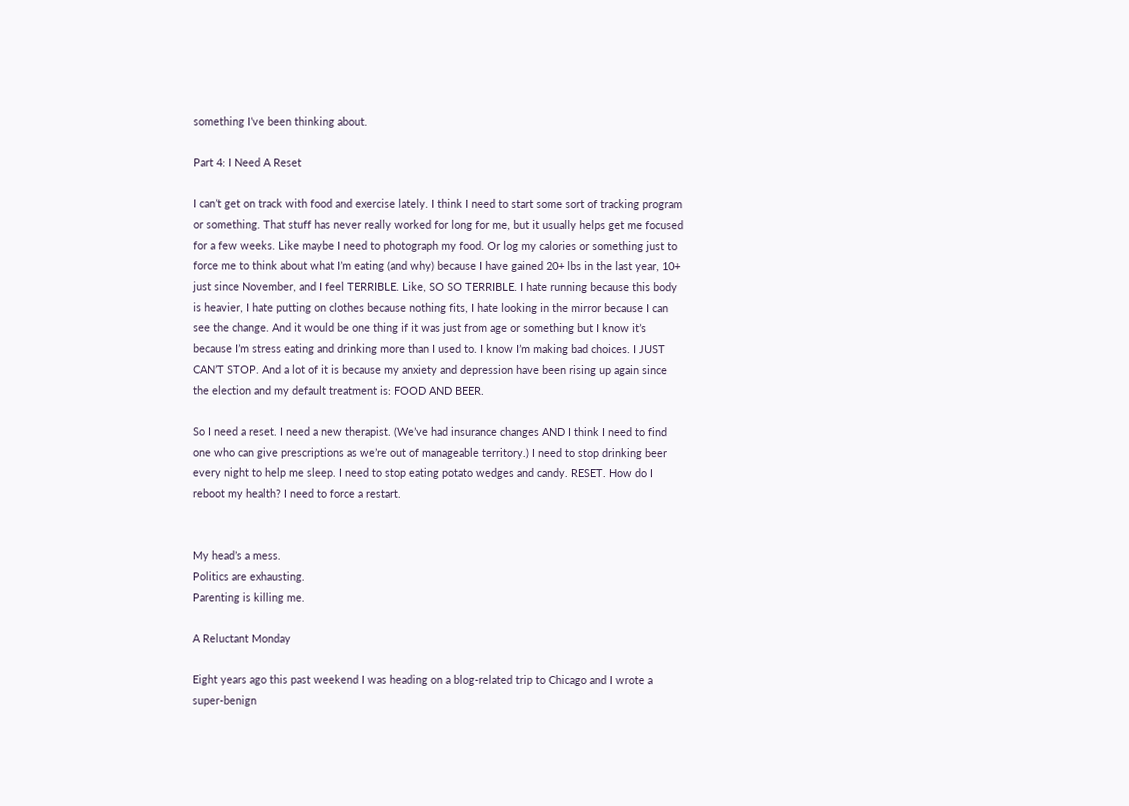something I’ve been thinking about.

Part 4: I Need A Reset

I can’t get on track with food and exercise lately. I think I need to start some sort of tracking program or something. That stuff has never really worked for long for me, but it usually helps get me focused for a few weeks. Like maybe I need to photograph my food. Or log my calories or something just to force me to think about what I’m eating (and why) because I have gained 20+ lbs in the last year, 10+ just since November, and I feel TERRIBLE. Like, SO SO TERRIBLE. I hate running because this body is heavier, I hate putting on clothes because nothing fits, I hate looking in the mirror because I can see the change. And it would be one thing if it was just from age or something but I know it’s because I’m stress eating and drinking more than I used to. I know I’m making bad choices. I JUST CAN’T STOP. And a lot of it is because my anxiety and depression have been rising up again since the election and my default treatment is: FOOD AND BEER.

So I need a reset. I need a new therapist. (We’ve had insurance changes AND I think I need to find one who can give prescriptions as we’re out of manageable territory.) I need to stop drinking beer every night to help me sleep. I need to stop eating potato wedges and candy. RESET. How do I reboot my health? I need to force a restart.


My head’s a mess.
Politics are exhausting.
Parenting is killing me.

A Reluctant Monday

Eight years ago this past weekend I was heading on a blog-related trip to Chicago and I wrote a super-benign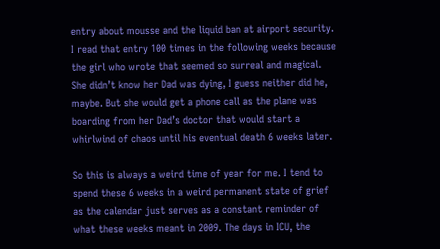entry about mousse and the liquid ban at airport security. I read that entry 100 times in the following weeks because the girl who wrote that seemed so surreal and magical. She didn’t know her Dad was dying, I guess neither did he, maybe. But she would get a phone call as the plane was boarding from her Dad’s doctor that would start a whirlwind of chaos until his eventual death 6 weeks later.

So this is always a weird time of year for me. I tend to spend these 6 weeks in a weird permanent state of grief as the calendar just serves as a constant reminder of what these weeks meant in 2009. The days in ICU, the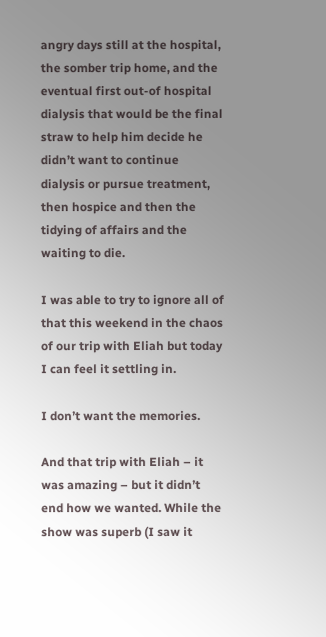angry days still at the hospital, the somber trip home, and the eventual first out-of hospital dialysis that would be the final straw to help him decide he didn’t want to continue dialysis or pursue treatment, then hospice and then the tidying of affairs and the waiting to die.

I was able to try to ignore all of that this weekend in the chaos of our trip with Eliah but today I can feel it settling in.

I don’t want the memories.

And that trip with Eliah – it was amazing – but it didn’t end how we wanted. While the show was superb (I saw it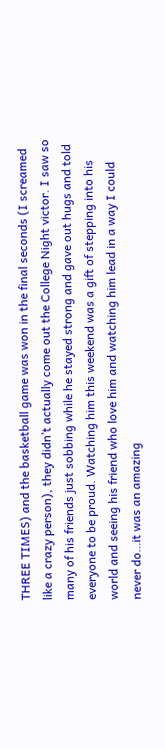THREE TIMES) and the basketball game was won in the final seconds (I screamed like a crazy person), they didn’t actually come out the College Night victor. I saw so many of his friends just sobbing while he stayed strong and gave out hugs and told everyone to be proud. Watching him this weekend was a gift of stepping into his world and seeing his friend who love him and watching him lead in a way I could never do…it was an amazing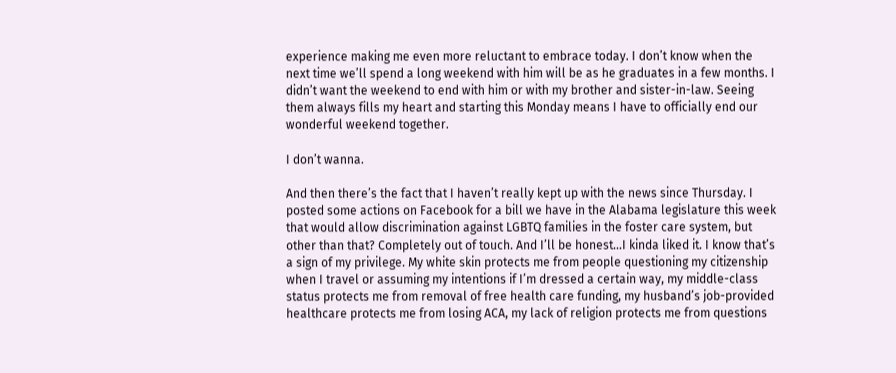experience making me even more reluctant to embrace today. I don’t know when the next time we’ll spend a long weekend with him will be as he graduates in a few months. I didn’t want the weekend to end with him or with my brother and sister-in-law. Seeing them always fills my heart and starting this Monday means I have to officially end our wonderful weekend together.

I don’t wanna.

And then there’s the fact that I haven’t really kept up with the news since Thursday. I posted some actions on Facebook for a bill we have in the Alabama legislature this week that would allow discrimination against LGBTQ families in the foster care system, but other than that? Completely out of touch. And I’ll be honest…I kinda liked it. I know that’s a sign of my privilege. My white skin protects me from people questioning my citizenship when I travel or assuming my intentions if I’m dressed a certain way, my middle-class status protects me from removal of free health care funding, my husband’s job-provided healthcare protects me from losing ACA, my lack of religion protects me from questions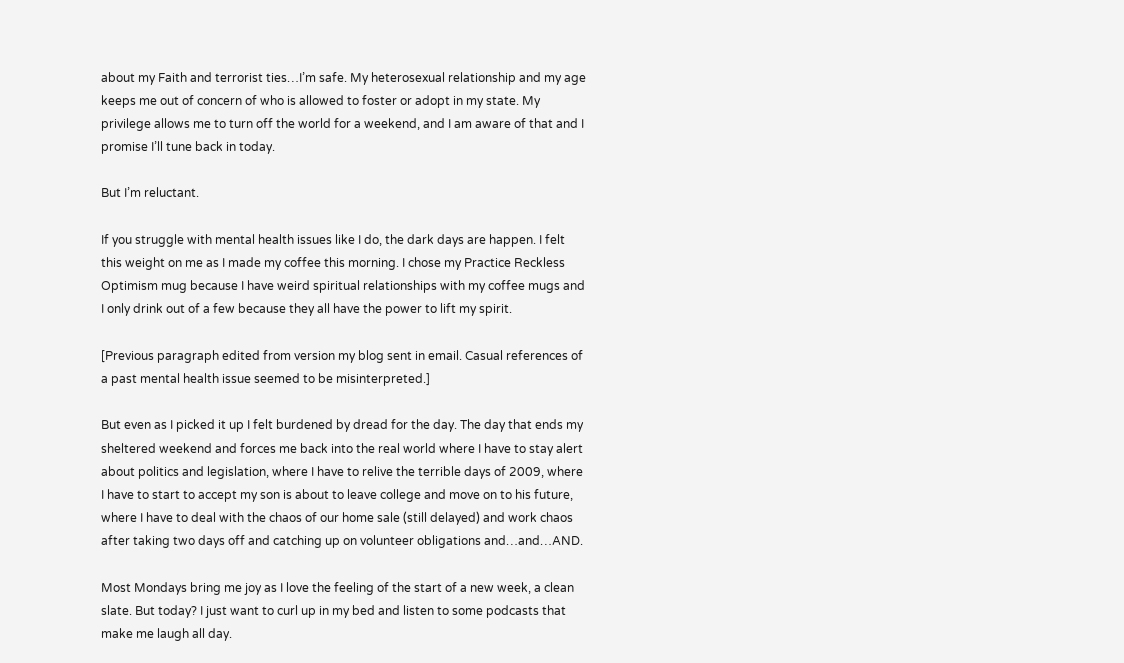about my Faith and terrorist ties…I’m safe. My heterosexual relationship and my age keeps me out of concern of who is allowed to foster or adopt in my state. My privilege allows me to turn off the world for a weekend, and I am aware of that and I promise I’ll tune back in today.

But I’m reluctant.

If you struggle with mental health issues like I do, the dark days are happen. I felt this weight on me as I made my coffee this morning. I chose my Practice Reckless Optimism mug because I have weird spiritual relationships with my coffee mugs and I only drink out of a few because they all have the power to lift my spirit.

[Previous paragraph edited from version my blog sent in email. Casual references of a past mental health issue seemed to be misinterpreted.]

But even as I picked it up I felt burdened by dread for the day. The day that ends my sheltered weekend and forces me back into the real world where I have to stay alert about politics and legislation, where I have to relive the terrible days of 2009, where I have to start to accept my son is about to leave college and move on to his future, where I have to deal with the chaos of our home sale (still delayed) and work chaos after taking two days off and catching up on volunteer obligations and…and…AND.

Most Mondays bring me joy as I love the feeling of the start of a new week, a clean slate. But today? I just want to curl up in my bed and listen to some podcasts that make me laugh all day.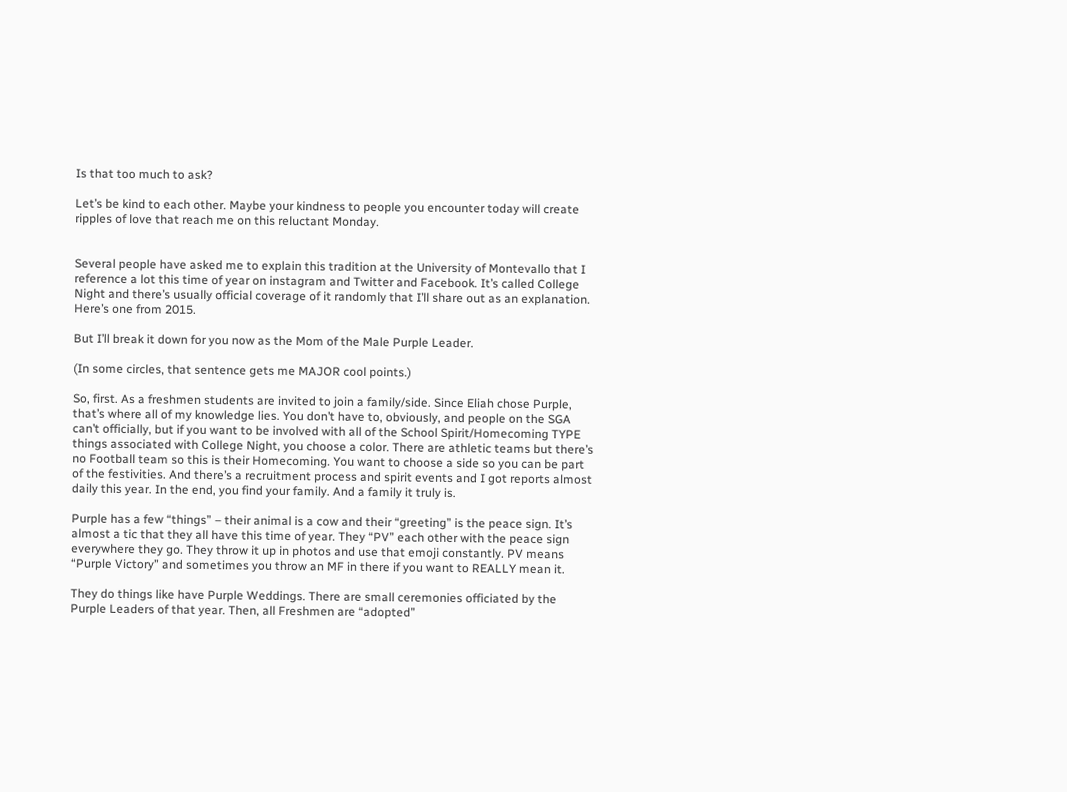Is that too much to ask?

Let’s be kind to each other. Maybe your kindness to people you encounter today will create ripples of love that reach me on this reluctant Monday.


Several people have asked me to explain this tradition at the University of Montevallo that I reference a lot this time of year on instagram and Twitter and Facebook. It’s called College Night and there’s usually official coverage of it randomly that I’ll share out as an explanation. Here’s one from 2015.

But I’ll break it down for you now as the Mom of the Male Purple Leader.

(In some circles, that sentence gets me MAJOR cool points.)

So, first. As a freshmen students are invited to join a family/side. Since Eliah chose Purple, that’s where all of my knowledge lies. You don’t have to, obviously, and people on the SGA can’t officially, but if you want to be involved with all of the School Spirit/Homecoming TYPE things associated with College Night, you choose a color. There are athletic teams but there’s no Football team so this is their Homecoming. You want to choose a side so you can be part of the festivities. And there’s a recruitment process and spirit events and I got reports almost daily this year. In the end, you find your family. And a family it truly is.

Purple has a few “things” – their animal is a cow and their “greeting” is the peace sign. It’s almost a tic that they all have this time of year. They “PV” each other with the peace sign everywhere they go. They throw it up in photos and use that emoji constantly. PV means “Purple Victory” and sometimes you throw an MF in there if you want to REALLY mean it.

They do things like have Purple Weddings. There are small ceremonies officiated by the Purple Leaders of that year. Then, all Freshmen are “adopted”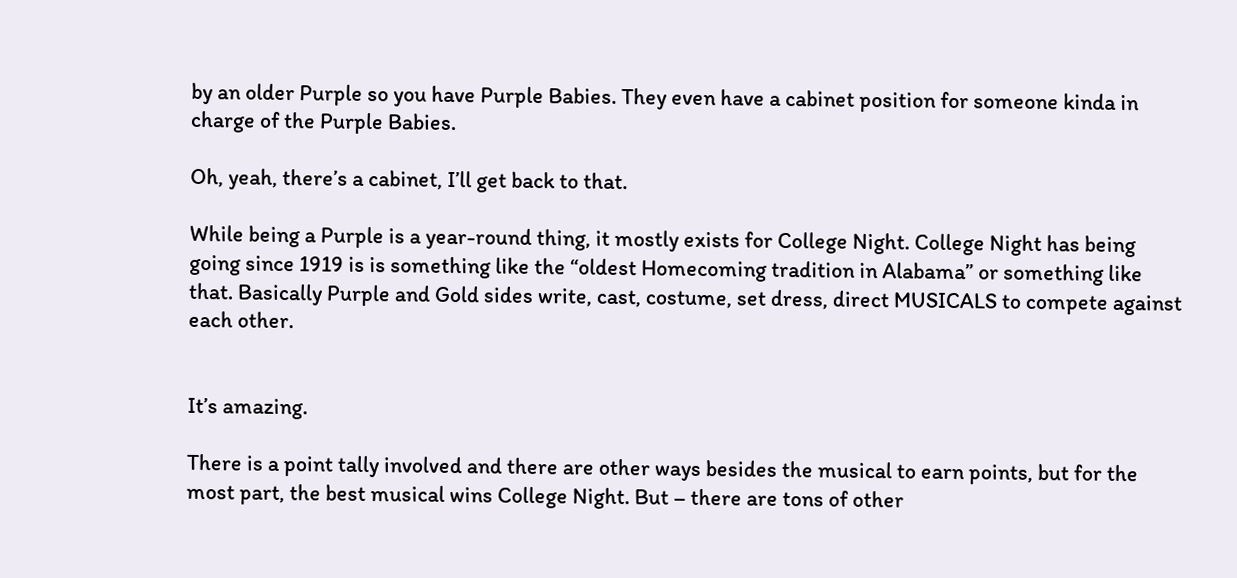by an older Purple so you have Purple Babies. They even have a cabinet position for someone kinda in charge of the Purple Babies.

Oh, yeah, there’s a cabinet, I’ll get back to that.

While being a Purple is a year-round thing, it mostly exists for College Night. College Night has being going since 1919 is is something like the “oldest Homecoming tradition in Alabama” or something like that. Basically Purple and Gold sides write, cast, costume, set dress, direct MUSICALS to compete against each other.


It’s amazing.

There is a point tally involved and there are other ways besides the musical to earn points, but for the most part, the best musical wins College Night. But – there are tons of other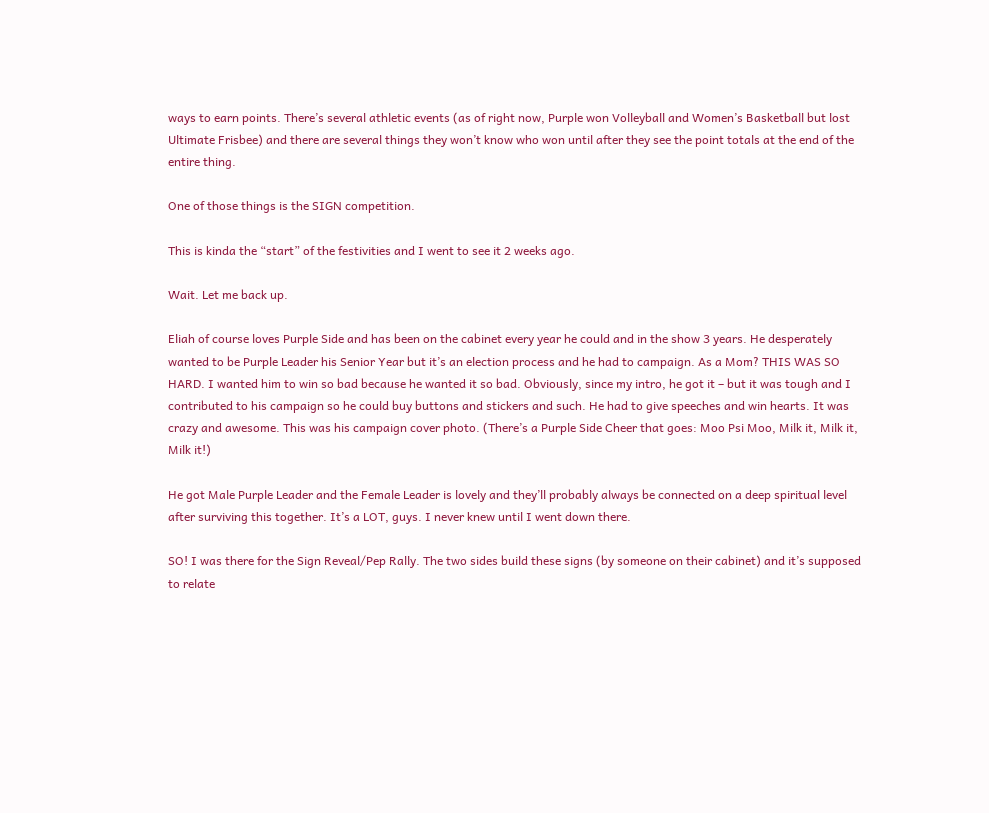ways to earn points. There’s several athletic events (as of right now, Purple won Volleyball and Women’s Basketball but lost Ultimate Frisbee) and there are several things they won’t know who won until after they see the point totals at the end of the entire thing.

One of those things is the SIGN competition.

This is kinda the “start” of the festivities and I went to see it 2 weeks ago.

Wait. Let me back up.

Eliah of course loves Purple Side and has been on the cabinet every year he could and in the show 3 years. He desperately wanted to be Purple Leader his Senior Year but it’s an election process and he had to campaign. As a Mom? THIS WAS SO HARD. I wanted him to win so bad because he wanted it so bad. Obviously, since my intro, he got it – but it was tough and I contributed to his campaign so he could buy buttons and stickers and such. He had to give speeches and win hearts. It was crazy and awesome. This was his campaign cover photo. (There’s a Purple Side Cheer that goes: Moo Psi Moo, Milk it, Milk it, Milk it!)

He got Male Purple Leader and the Female Leader is lovely and they’ll probably always be connected on a deep spiritual level after surviving this together. It’s a LOT, guys. I never knew until I went down there.

SO! I was there for the Sign Reveal/Pep Rally. The two sides build these signs (by someone on their cabinet) and it’s supposed to relate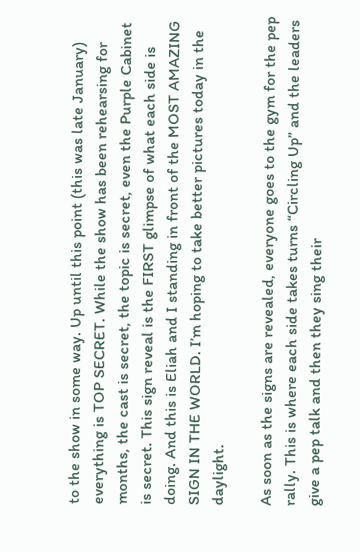to the show in some way. Up until this point (this was late January) everything is TOP SECRET. While the show has been rehearsing for months, the cast is secret, the topic is secret, even the Purple Cabinet is secret. This sign reveal is the FIRST glimpse of what each side is doing. And this is Eliah and I standing in front of the MOST AMAZING SIGN IN THE WORLD. I’m hoping to take better pictures today in the daylight.

As soon as the signs are revealed, everyone goes to the gym for the pep rally. This is where each side takes turns “Circling Up” and the leaders give a pep talk and then they sing their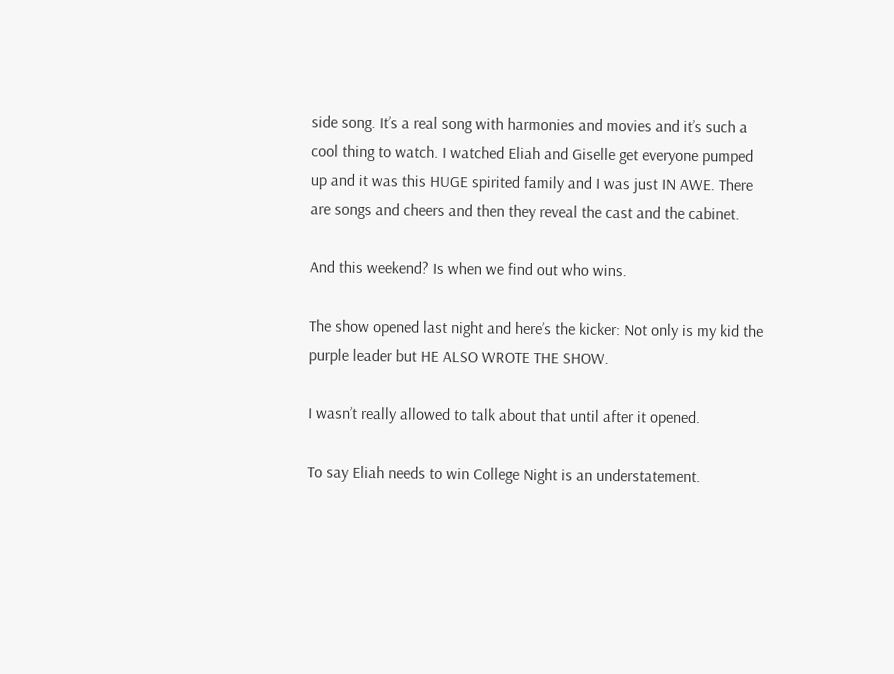side song. It’s a real song with harmonies and movies and it’s such a cool thing to watch. I watched Eliah and Giselle get everyone pumped up and it was this HUGE spirited family and I was just IN AWE. There are songs and cheers and then they reveal the cast and the cabinet.

And this weekend? Is when we find out who wins.

The show opened last night and here’s the kicker: Not only is my kid the purple leader but HE ALSO WROTE THE SHOW.

I wasn’t really allowed to talk about that until after it opened.

To say Eliah needs to win College Night is an understatement.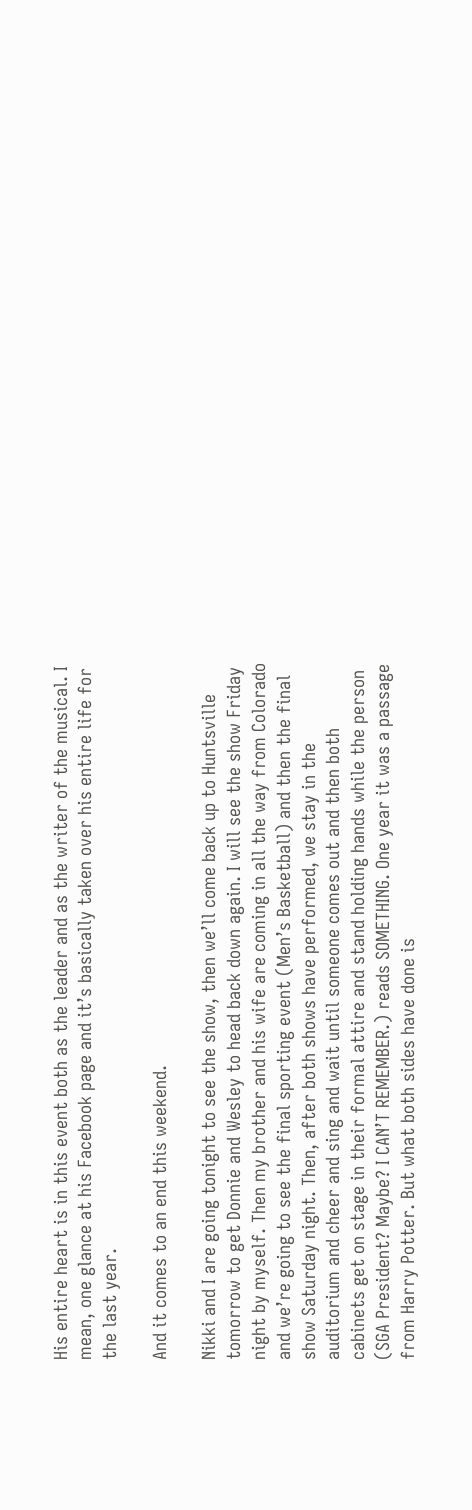His entire heart is in this event both as the leader and as the writer of the musical. I mean, one glance at his Facebook page and it’s basically taken over his entire life for the last year.

And it comes to an end this weekend.

Nikki and I are going tonight to see the show, then we’ll come back up to Huntsville tomorrow to get Donnie and Wesley to head back down again. I will see the show Friday night by myself. Then my brother and his wife are coming in all the way from Colorado and we’re going to see the final sporting event (Men’s Basketball) and then the final show Saturday night. Then, after both shows have performed, we stay in the auditorium and cheer and sing and wait until someone comes out and then both cabinets get on stage in their formal attire and stand holding hands while the person (SGA President? Maybe? I CAN’T REMEMBER.) reads SOMETHING. One year it was a passage from Harry Potter. But what both sides have done is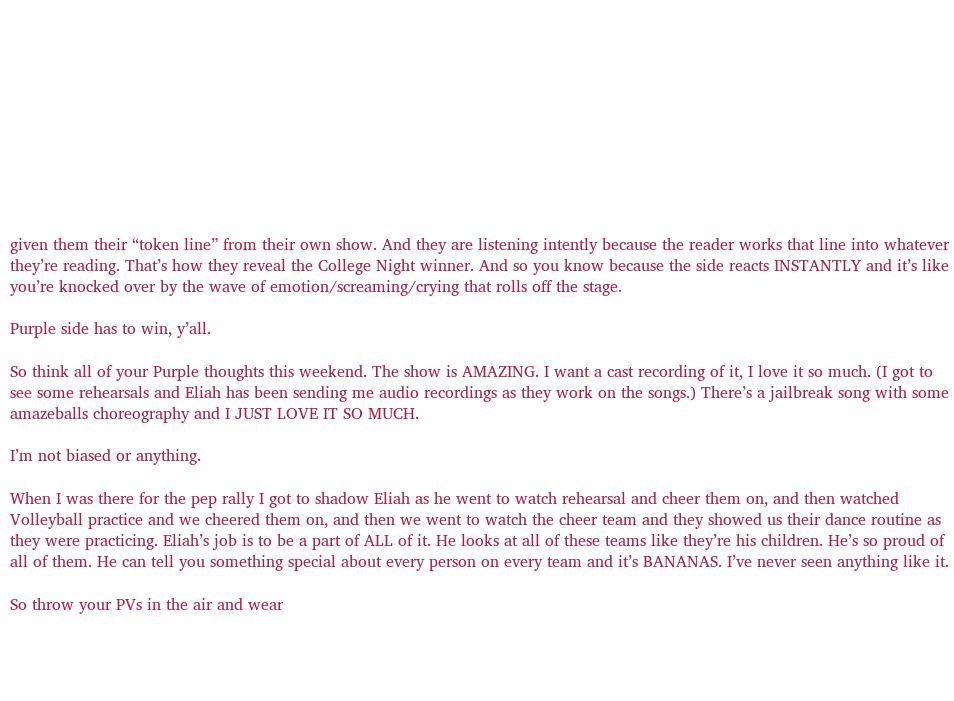given them their “token line” from their own show. And they are listening intently because the reader works that line into whatever they’re reading. That’s how they reveal the College Night winner. And so you know because the side reacts INSTANTLY and it’s like you’re knocked over by the wave of emotion/screaming/crying that rolls off the stage.

Purple side has to win, y’all.

So think all of your Purple thoughts this weekend. The show is AMAZING. I want a cast recording of it, I love it so much. (I got to see some rehearsals and Eliah has been sending me audio recordings as they work on the songs.) There’s a jailbreak song with some amazeballs choreography and I JUST LOVE IT SO MUCH.

I’m not biased or anything.

When I was there for the pep rally I got to shadow Eliah as he went to watch rehearsal and cheer them on, and then watched Volleyball practice and we cheered them on, and then we went to watch the cheer team and they showed us their dance routine as they were practicing. Eliah’s job is to be a part of ALL of it. He looks at all of these teams like they’re his children. He’s so proud of all of them. He can tell you something special about every person on every team and it’s BANANAS. I’ve never seen anything like it.

So throw your PVs in the air and wear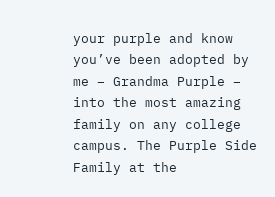your purple and know you’ve been adopted by me – Grandma Purple – into the most amazing family on any college campus. The Purple Side Family at the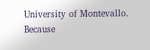University of Montevallo. Because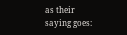as their saying goes: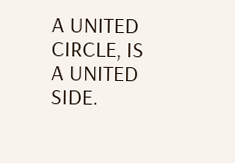A UNITED CIRCLE, IS A UNITED SIDE.